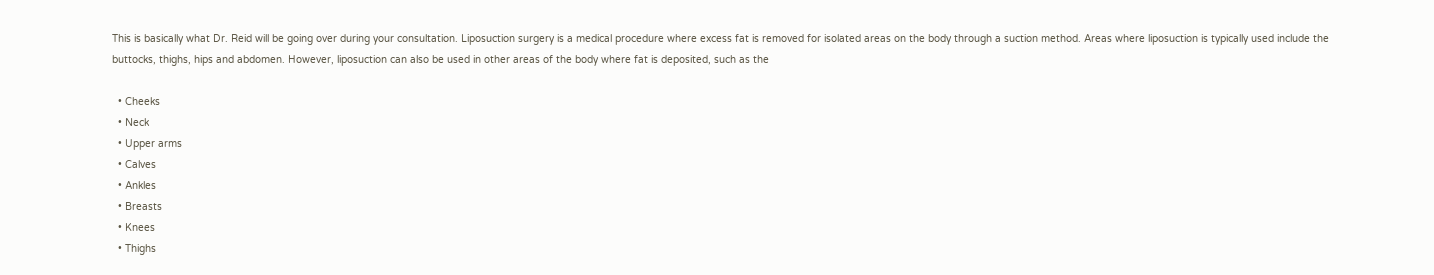This is basically what Dr. Reid will be going over during your consultation. Liposuction surgery is a medical procedure where excess fat is removed for isolated areas on the body through a suction method. Areas where liposuction is typically used include the buttocks, thighs, hips and abdomen. However, liposuction can also be used in other areas of the body where fat is deposited, such as the

  • Cheeks
  • Neck
  • Upper arms
  • Calves
  • Ankles
  • Breasts
  • Knees
  • Thighs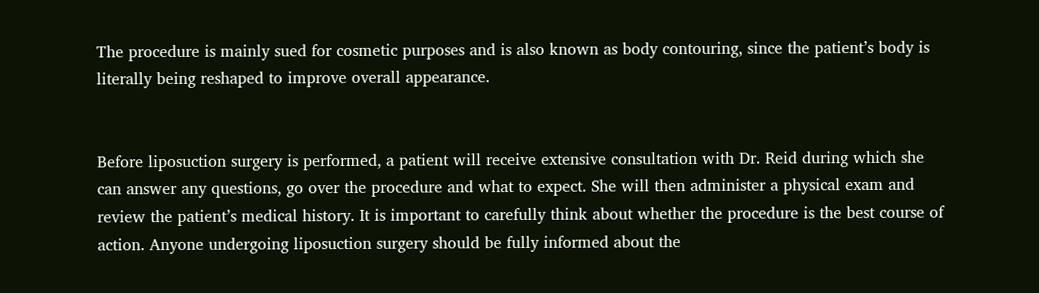The procedure is mainly sued for cosmetic purposes and is also known as body contouring, since the patient’s body is literally being reshaped to improve overall appearance.


Before liposuction surgery is performed, a patient will receive extensive consultation with Dr. Reid during which she can answer any questions, go over the procedure and what to expect. She will then administer a physical exam and review the patient’s medical history. It is important to carefully think about whether the procedure is the best course of action. Anyone undergoing liposuction surgery should be fully informed about the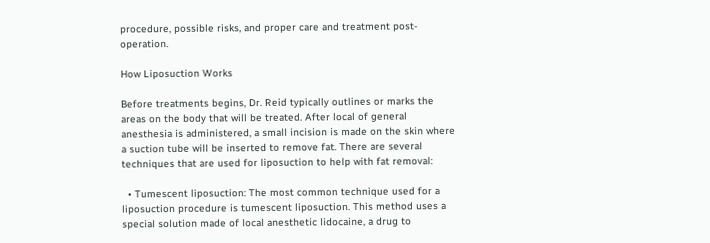procedure, possible risks, and proper care and treatment post-operation.

How Liposuction Works

Before treatments begins, Dr. Reid typically outlines or marks the areas on the body that will be treated. After local of general anesthesia is administered, a small incision is made on the skin where a suction tube will be inserted to remove fat. There are several techniques that are used for liposuction to help with fat removal:

  • Tumescent liposuction: The most common technique used for a liposuction procedure is tumescent liposuction. This method uses a special solution made of local anesthetic lidocaine, a drug to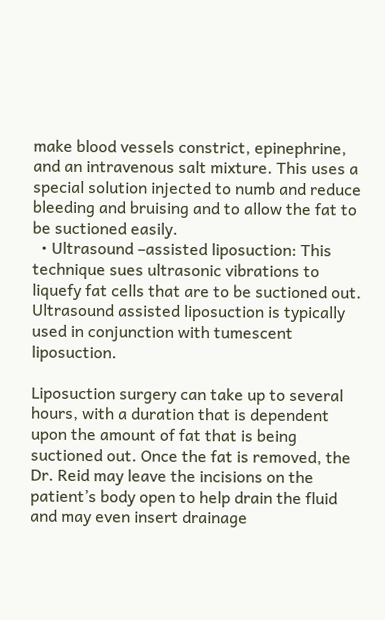make blood vessels constrict, epinephrine, and an intravenous salt mixture. This uses a special solution injected to numb and reduce bleeding and bruising and to allow the fat to be suctioned easily.
  • Ultrasound –assisted liposuction: This technique sues ultrasonic vibrations to liquefy fat cells that are to be suctioned out. Ultrasound assisted liposuction is typically used in conjunction with tumescent liposuction.

Liposuction surgery can take up to several hours, with a duration that is dependent upon the amount of fat that is being suctioned out. Once the fat is removed, the Dr. Reid may leave the incisions on the patient’s body open to help drain the fluid and may even insert drainage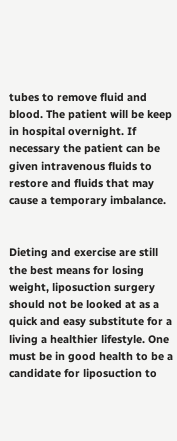tubes to remove fluid and blood. The patient will be keep in hospital overnight. If necessary the patient can be given intravenous fluids to restore and fluids that may cause a temporary imbalance.


Dieting and exercise are still the best means for losing weight, liposuction surgery should not be looked at as a quick and easy substitute for a living a healthier lifestyle. One must be in good health to be a candidate for liposuction to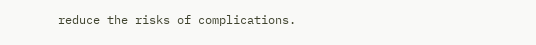reduce the risks of complications.